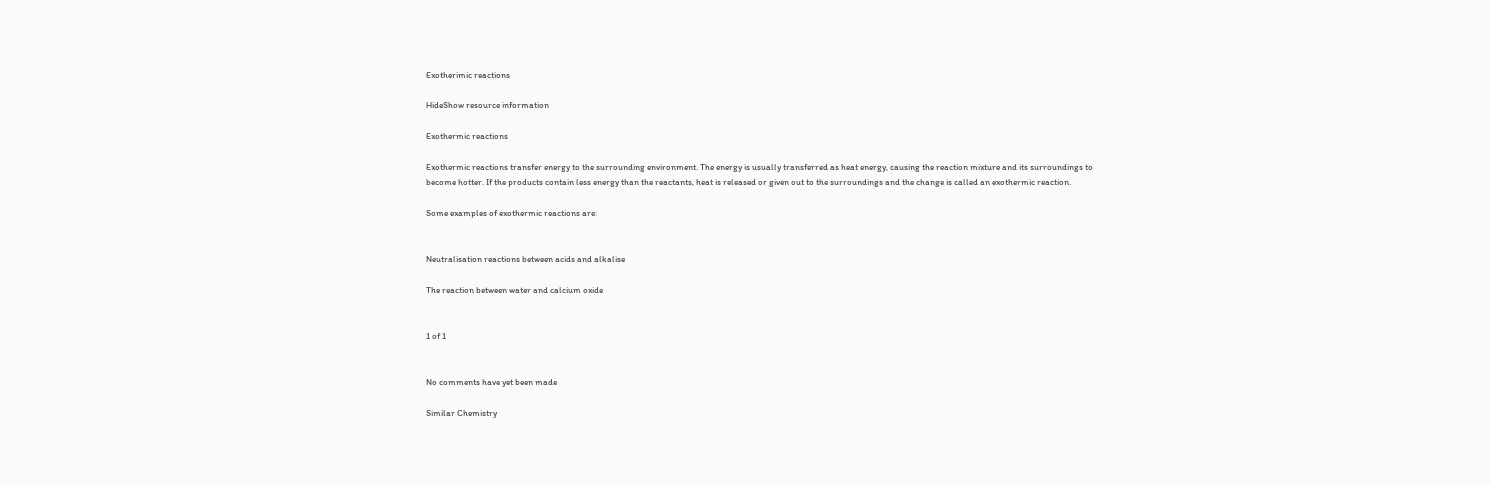Exotherimic reactions

HideShow resource information

Exothermic reactions

Exothermic reactions transfer energy to the surrounding environment. The energy is usually transferred as heat energy, causing the reaction mixture and its surroundings to become hotter. If the products contain less energy than the reactants, heat is released or given out to the surroundings and the change is called an exothermic reaction.

Some examples of exothermic reactions are:


Neutralisation reactions between acids and alkalise

The reaction between water and calcium oxide


1 of 1


No comments have yet been made

Similar Chemistry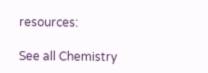resources:

See all Chemistry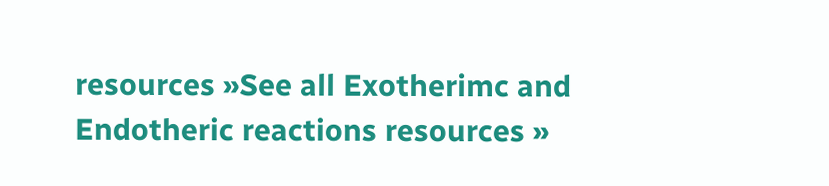resources »See all Exotherimc and Endotheric reactions resources »